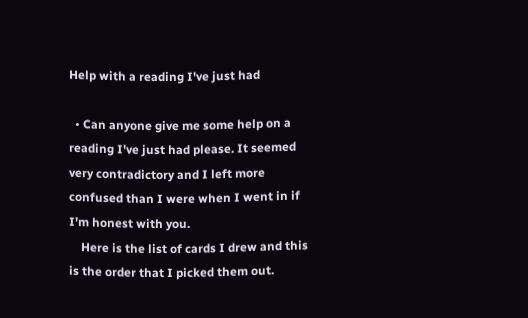Help with a reading I've just had

  • Can anyone give me some help on a reading I've just had please. It seemed very contradictory and I left more confused than I were when I went in if I'm honest with you.
    Here is the list of cards I drew and this is the order that I picked them out.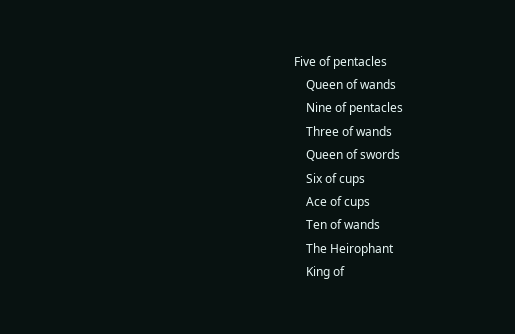Five of pentacles
    Queen of wands
    Nine of pentacles
    Three of wands
    Queen of swords
    Six of cups
    Ace of cups
    Ten of wands
    The Heirophant
    King of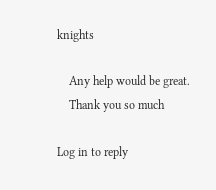knights

    Any help would be great.
    Thank you so much

Log in to reply